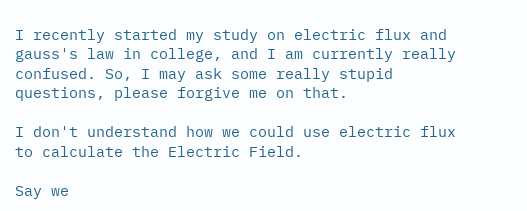I recently started my study on electric flux and gauss's law in college, and I am currently really confused. So, I may ask some really stupid questions, please forgive me on that.

I don't understand how we could use electric flux to calculate the Electric Field.

Say we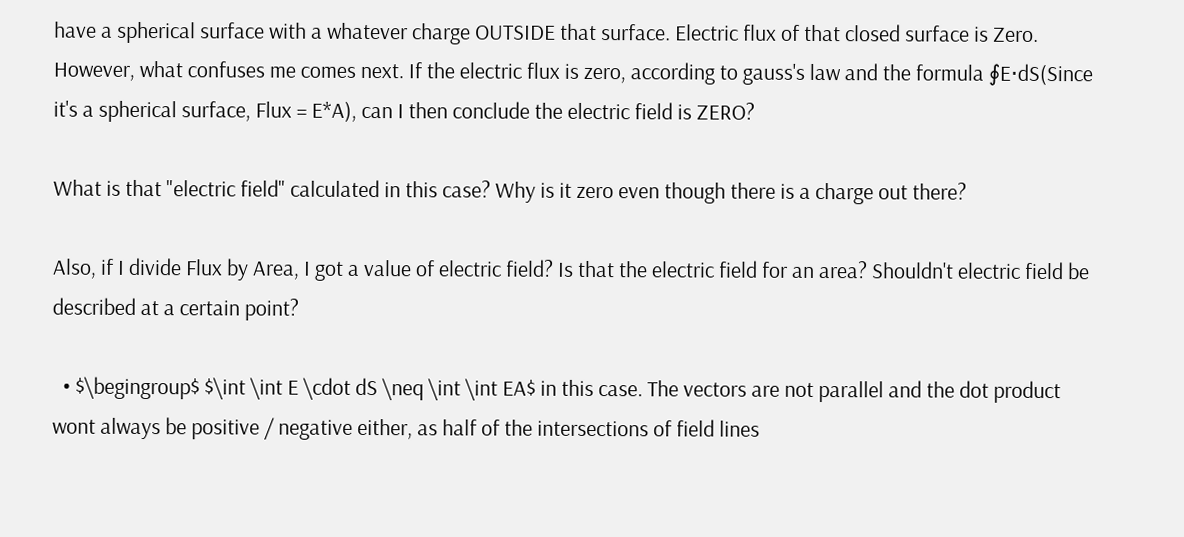have a spherical surface with a whatever charge OUTSIDE that surface. Electric flux of that closed surface is Zero. However, what confuses me comes next. If the electric flux is zero, according to gauss's law and the formula ∮E⋅dS(Since it's a spherical surface, Flux = E*A), can I then conclude the electric field is ZERO?

What is that "electric field" calculated in this case? Why is it zero even though there is a charge out there?

Also, if I divide Flux by Area, I got a value of electric field? Is that the electric field for an area? Shouldn't electric field be described at a certain point?

  • $\begingroup$ $\int \int E \cdot dS \neq \int \int EA$ in this case. The vectors are not parallel and the dot product wont always be positive / negative either, as half of the intersections of field lines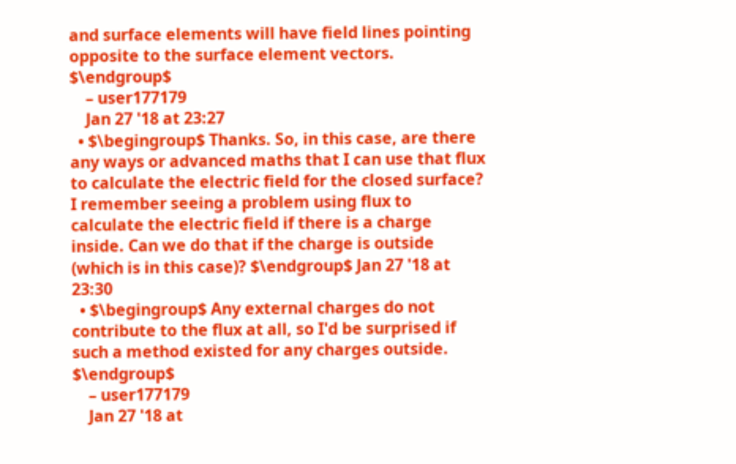and surface elements will have field lines pointing opposite to the surface element vectors. $\endgroup$
    – user177179
    Jan 27 '18 at 23:27
  • $\begingroup$ Thanks. So, in this case, are there any ways or advanced maths that I can use that flux to calculate the electric field for the closed surface? I remember seeing a problem using flux to calculate the electric field if there is a charge inside. Can we do that if the charge is outside (which is in this case)? $\endgroup$ Jan 27 '18 at 23:30
  • $\begingroup$ Any external charges do not contribute to the flux at all, so I'd be surprised if such a method existed for any charges outside. $\endgroup$
    – user177179
    Jan 27 '18 at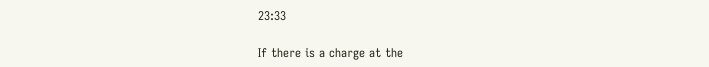23:33

If there is a charge at the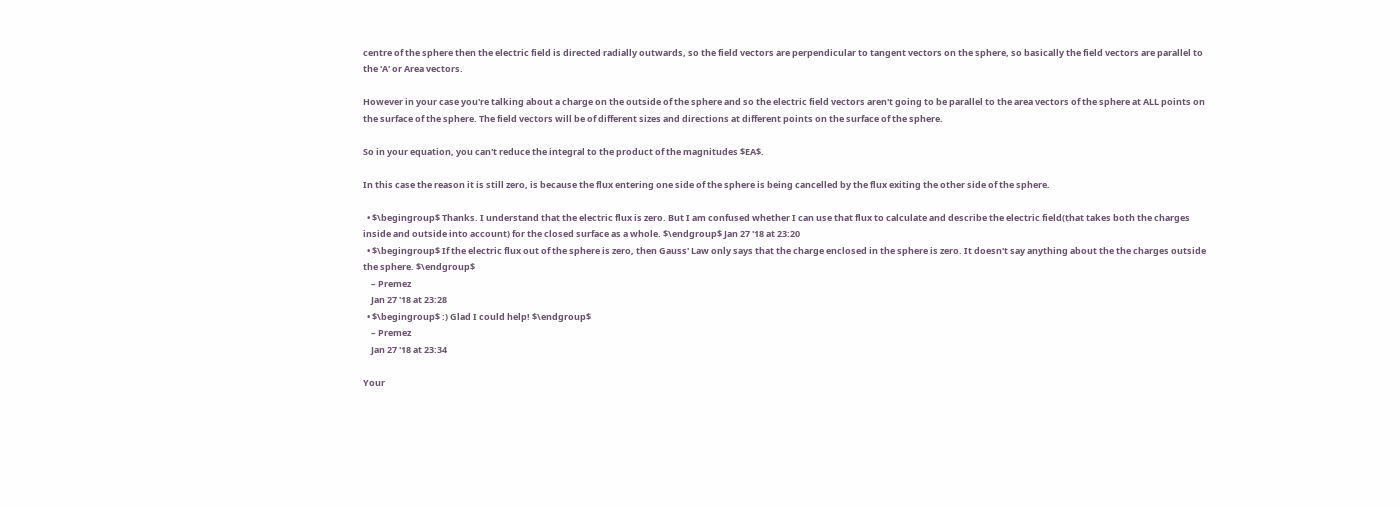centre of the sphere then the electric field is directed radially outwards, so the field vectors are perpendicular to tangent vectors on the sphere, so basically the field vectors are parallel to the 'A' or Area vectors.

However in your case you're talking about a charge on the outside of the sphere and so the electric field vectors aren't going to be parallel to the area vectors of the sphere at ALL points on the surface of the sphere. The field vectors will be of different sizes and directions at different points on the surface of the sphere.

So in your equation, you can't reduce the integral to the product of the magnitudes $EA$.

In this case the reason it is still zero, is because the flux entering one side of the sphere is being cancelled by the flux exiting the other side of the sphere.

  • $\begingroup$ Thanks. I understand that the electric flux is zero. But I am confused whether I can use that flux to calculate and describe the electric field(that takes both the charges inside and outside into account) for the closed surface as a whole. $\endgroup$ Jan 27 '18 at 23:20
  • $\begingroup$ If the electric flux out of the sphere is zero, then Gauss' Law only says that the charge enclosed in the sphere is zero. It doesn't say anything about the the charges outside the sphere. $\endgroup$
    – Premez
    Jan 27 '18 at 23:28
  • $\begingroup$ :) Glad I could help! $\endgroup$
    – Premez
    Jan 27 '18 at 23:34

Your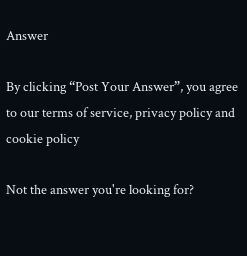Answer

By clicking “Post Your Answer”, you agree to our terms of service, privacy policy and cookie policy

Not the answer you're looking for?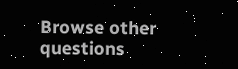Browse other questions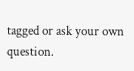tagged or ask your own question.